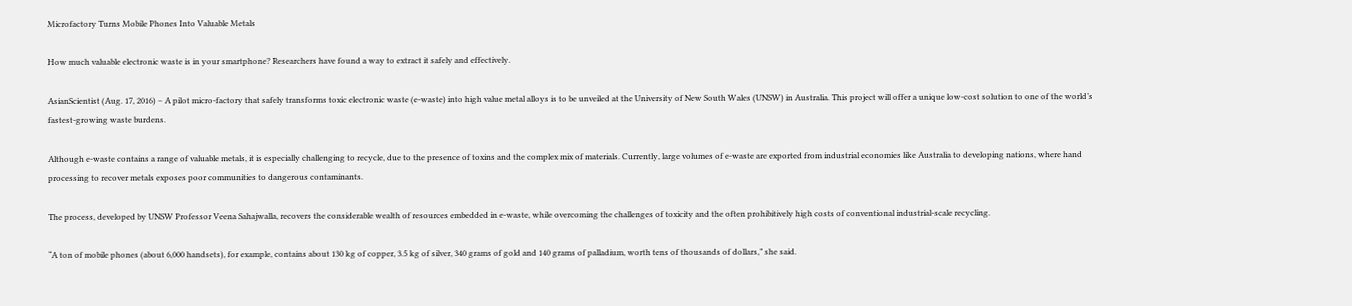Microfactory Turns Mobile Phones Into Valuable Metals

How much valuable electronic waste is in your smartphone? Researchers have found a way to extract it safely and effectively.

AsianScientist (Aug. 17, 2016) – A pilot micro-factory that safely transforms toxic electronic waste (e-waste) into high value metal alloys is to be unveiled at the University of New South Wales (UNSW) in Australia. This project will offer a unique low-cost solution to one of the world’s fastest-growing waste burdens.

Although e-waste contains a range of valuable metals, it is especially challenging to recycle, due to the presence of toxins and the complex mix of materials. Currently, large volumes of e-waste are exported from industrial economies like Australia to developing nations, where hand processing to recover metals exposes poor communities to dangerous contaminants.

The process, developed by UNSW Professor Veena Sahajwalla, recovers the considerable wealth of resources embedded in e-waste, while overcoming the challenges of toxicity and the often prohibitively high costs of conventional industrial-scale recycling.

“A ton of mobile phones (about 6,000 handsets), for example, contains about 130 kg of copper, 3.5 kg of silver, 340 grams of gold and 140 grams of palladium, worth tens of thousands of dollars,” she said.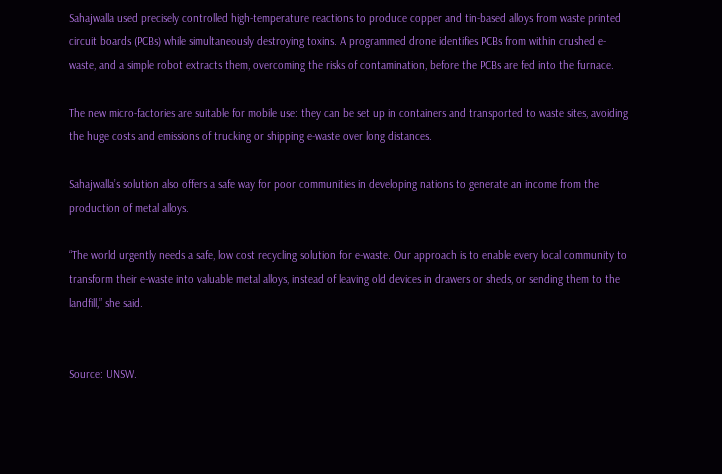Sahajwalla used precisely controlled high-temperature reactions to produce copper and tin-based alloys from waste printed circuit boards (PCBs) while simultaneously destroying toxins. A programmed drone identifies PCBs from within crushed e-waste, and a simple robot extracts them, overcoming the risks of contamination, before the PCBs are fed into the furnace.

The new micro-factories are suitable for mobile use: they can be set up in containers and transported to waste sites, avoiding the huge costs and emissions of trucking or shipping e-waste over long distances.

Sahajwalla’s solution also offers a safe way for poor communities in developing nations to generate an income from the production of metal alloys.

“The world urgently needs a safe, low cost recycling solution for e-waste. Our approach is to enable every local community to transform their e-waste into valuable metal alloys, instead of leaving old devices in drawers or sheds, or sending them to the landfill,” she said.


Source: UNSW.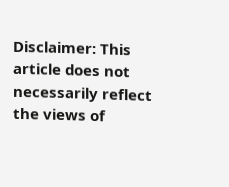Disclaimer: This article does not necessarily reflect the views of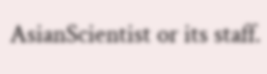AsianScientist or its staff.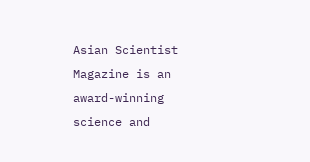Asian Scientist Magazine is an award-winning science and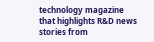technology magazine that highlights R&D news stories from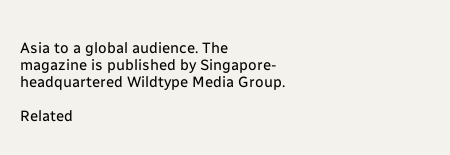Asia to a global audience. The magazine is published by Singapore-headquartered Wildtype Media Group.

Related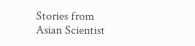Stories from Asian Scientist